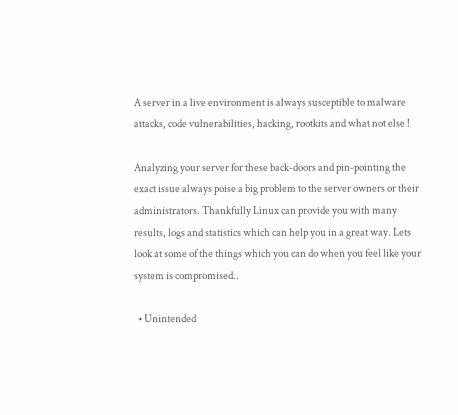A server in a live environment is always susceptible to malware attacks, code vulnerabilities, hacking, rootkits and what not else !

Analyzing your server for these back-doors and pin-pointing the exact issue always poise a big problem to the server owners or their administrators. Thankfully Linux can provide you with many results, logs and statistics which can help you in a great way. Lets look at some of the things which you can do when you feel like your system is compromised..

  • Unintended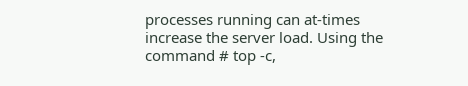processes running can at-times increase the server load. Using the command # top -c,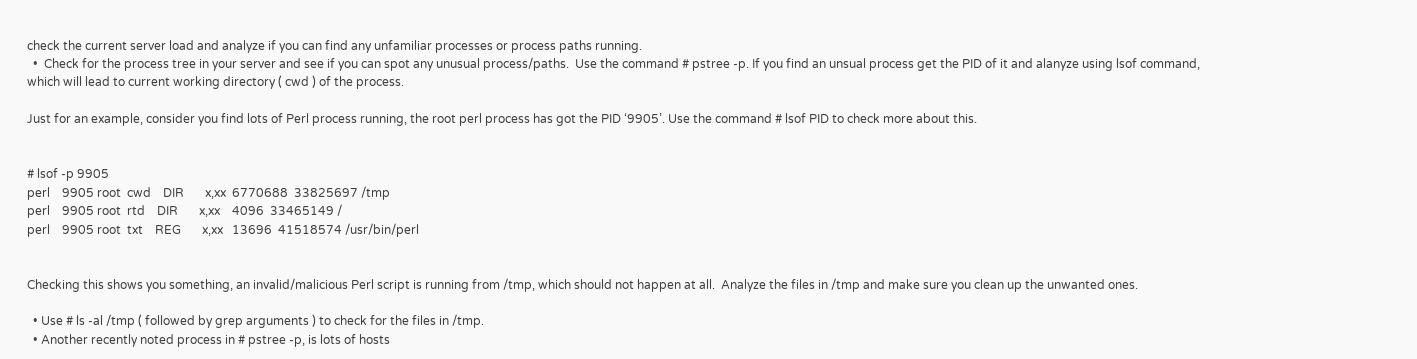check the current server load and analyze if you can find any unfamiliar processes or process paths running.
  •  Check for the process tree in your server and see if you can spot any unusual process/paths.  Use the command # pstree -p. If you find an unsual process get the PID of it and alanyze using lsof command, which will lead to current working directory ( cwd ) of the process.

Just for an example, consider you find lots of Perl process running, the root perl process has got the PID ‘9905’. Use the command # lsof PID to check more about this.


# lsof -p 9905
perl    9905 root  cwd    DIR       x,xx  6770688  33825697 /tmp
perl    9905 root  rtd    DIR       x,xx    4096  33465149 /
perl    9905 root  txt    REG       x,xx   13696  41518574 /usr/bin/perl


Checking this shows you something, an invalid/malicious Perl script is running from /tmp, which should not happen at all.  Analyze the files in /tmp and make sure you clean up the unwanted ones.

  • Use # ls -al /tmp ( followed by grep arguments ) to check for the files in /tmp.
  • Another recently noted process in # pstree -p, is lots of hosts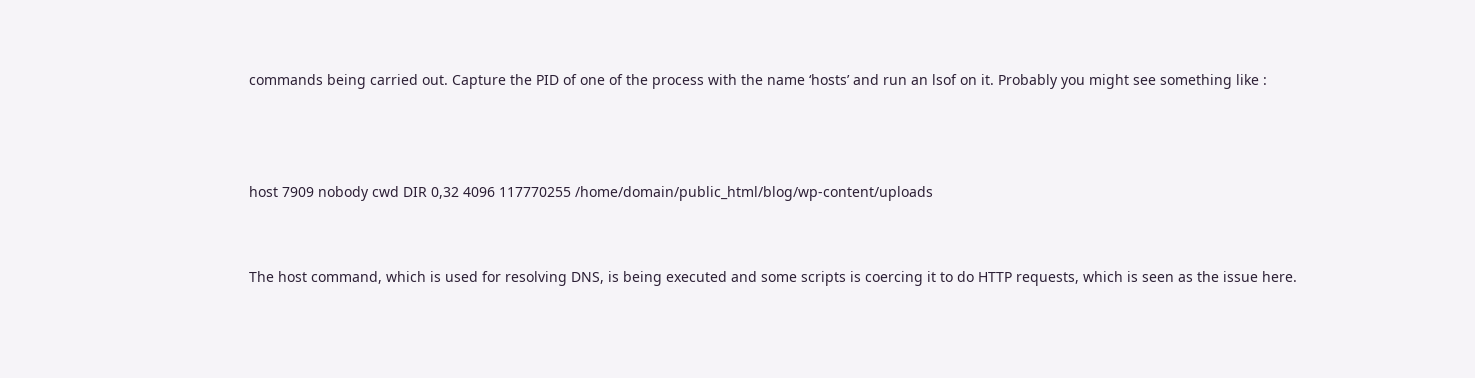commands being carried out. Capture the PID of one of the process with the name ‘hosts’ and run an lsof on it. Probably you might see something like :



host 7909 nobody cwd DIR 0,32 4096 117770255 /home/domain/public_html/blog/wp-content/uploads


The host command, which is used for resolving DNS, is being executed and some scripts is coercing it to do HTTP requests, which is seen as the issue here.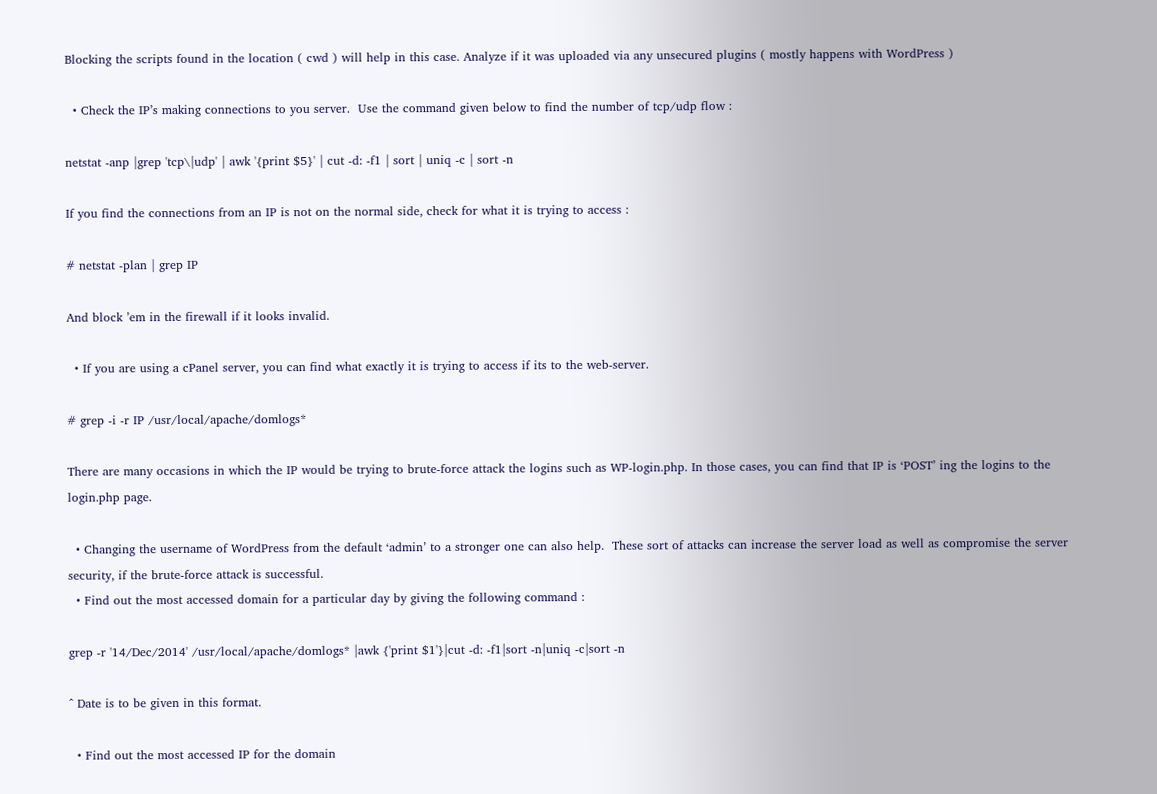Blocking the scripts found in the location ( cwd ) will help in this case. Analyze if it was uploaded via any unsecured plugins ( mostly happens with WordPress )

  • Check the IP’s making connections to you server.  Use the command given below to find the number of tcp/udp flow :

netstat -anp |grep 'tcp\|udp' | awk '{print $5}' | cut -d: -f1 | sort | uniq -c | sort -n

If you find the connections from an IP is not on the normal side, check for what it is trying to access :

# netstat -plan | grep IP

And block ’em in the firewall if it looks invalid.

  • If you are using a cPanel server, you can find what exactly it is trying to access if its to the web-server.

# grep -i -r IP /usr/local/apache/domlogs*

There are many occasions in which the IP would be trying to brute-force attack the logins such as WP-login.php. In those cases, you can find that IP is ‘POST’ ing the logins to the login.php page.

  • Changing the username of WordPress from the default ‘admin’ to a stronger one can also help.  These sort of attacks can increase the server load as well as compromise the server security, if the brute-force attack is successful.
  • Find out the most accessed domain for a particular day by giving the following command :

grep -r '14/Dec/2014' /usr/local/apache/domlogs* |awk {'print $1'}|cut -d: -f1|sort -n|uniq -c|sort -n

^ Date is to be given in this format.

  • Find out the most accessed IP for the domain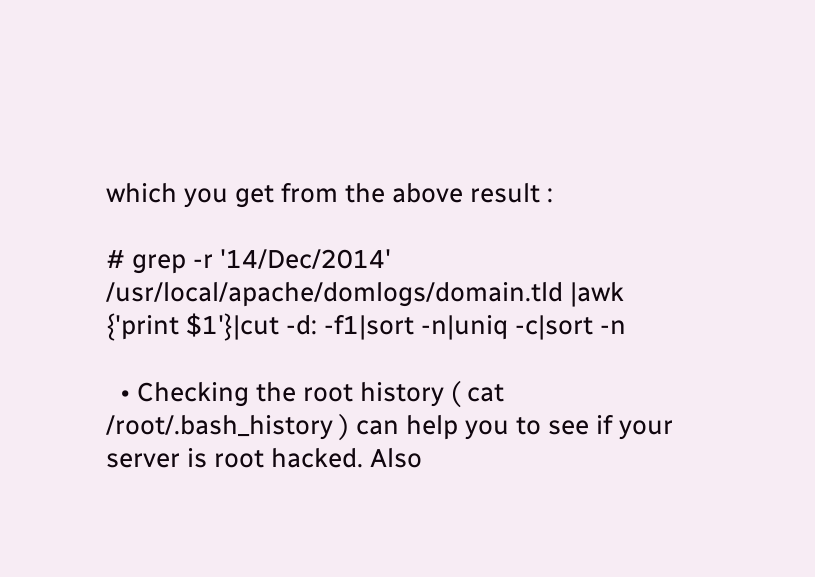which you get from the above result :

# grep -r '14/Dec/2014' /usr/local/apache/domlogs/domain.tld |awk {'print $1'}|cut -d: -f1|sort -n|uniq -c|sort -n

  • Checking the root history ( cat /root/.bash_history ) can help you to see if your server is root hacked. Also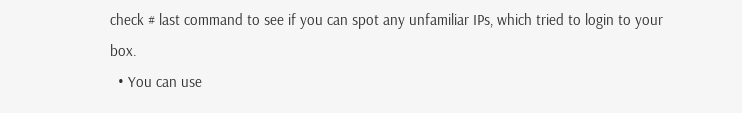check # last command to see if you can spot any unfamiliar IPs, which tried to login to your box.
  • You can use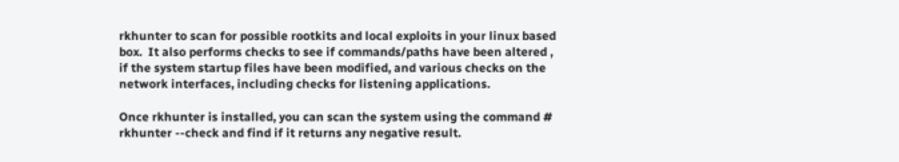rkhunter to scan for possible rootkits and local exploits in your linux based box.  It also performs checks to see if commands/paths have been altered , if the system startup files have been modified, and various checks on the network interfaces, including checks for listening applications.

Once rkhunter is installed, you can scan the system using the command # rkhunter --check and find if it returns any negative result.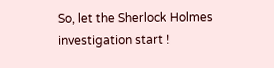So, let the Sherlock Holmes investigation start !